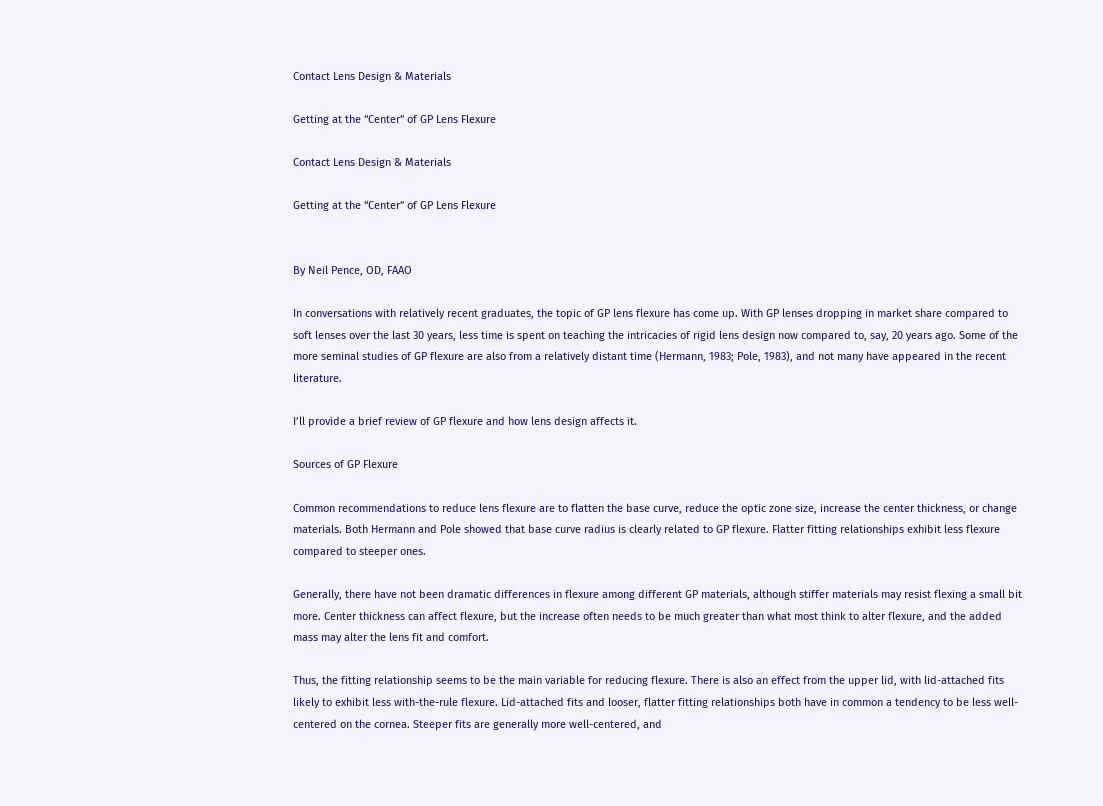Contact Lens Design & Materials

Getting at the “Center” of GP Lens Flexure

Contact Lens Design & Materials

Getting at the “Center” of GP Lens Flexure


By Neil Pence, OD, FAAO

In conversations with relatively recent graduates, the topic of GP lens flexure has come up. With GP lenses dropping in market share compared to soft lenses over the last 30 years, less time is spent on teaching the intricacies of rigid lens design now compared to, say, 20 years ago. Some of the more seminal studies of GP flexure are also from a relatively distant time (Hermann, 1983; Pole, 1983), and not many have appeared in the recent literature.

I’ll provide a brief review of GP flexure and how lens design affects it.

Sources of GP Flexure

Common recommendations to reduce lens flexure are to flatten the base curve, reduce the optic zone size, increase the center thickness, or change materials. Both Hermann and Pole showed that base curve radius is clearly related to GP flexure. Flatter fitting relationships exhibit less flexure compared to steeper ones.

Generally, there have not been dramatic differences in flexure among different GP materials, although stiffer materials may resist flexing a small bit more. Center thickness can affect flexure, but the increase often needs to be much greater than what most think to alter flexure, and the added mass may alter the lens fit and comfort.

Thus, the fitting relationship seems to be the main variable for reducing flexure. There is also an effect from the upper lid, with lid-attached fits likely to exhibit less with-the-rule flexure. Lid-attached fits and looser, flatter fitting relationships both have in common a tendency to be less well-centered on the cornea. Steeper fits are generally more well-centered, and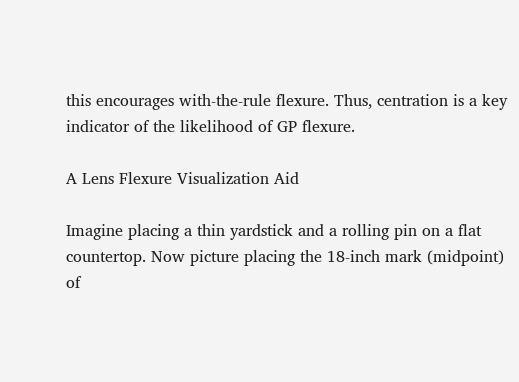this encourages with-the-rule flexure. Thus, centration is a key indicator of the likelihood of GP flexure.

A Lens Flexure Visualization Aid

Imagine placing a thin yardstick and a rolling pin on a flat countertop. Now picture placing the 18-inch mark (midpoint) of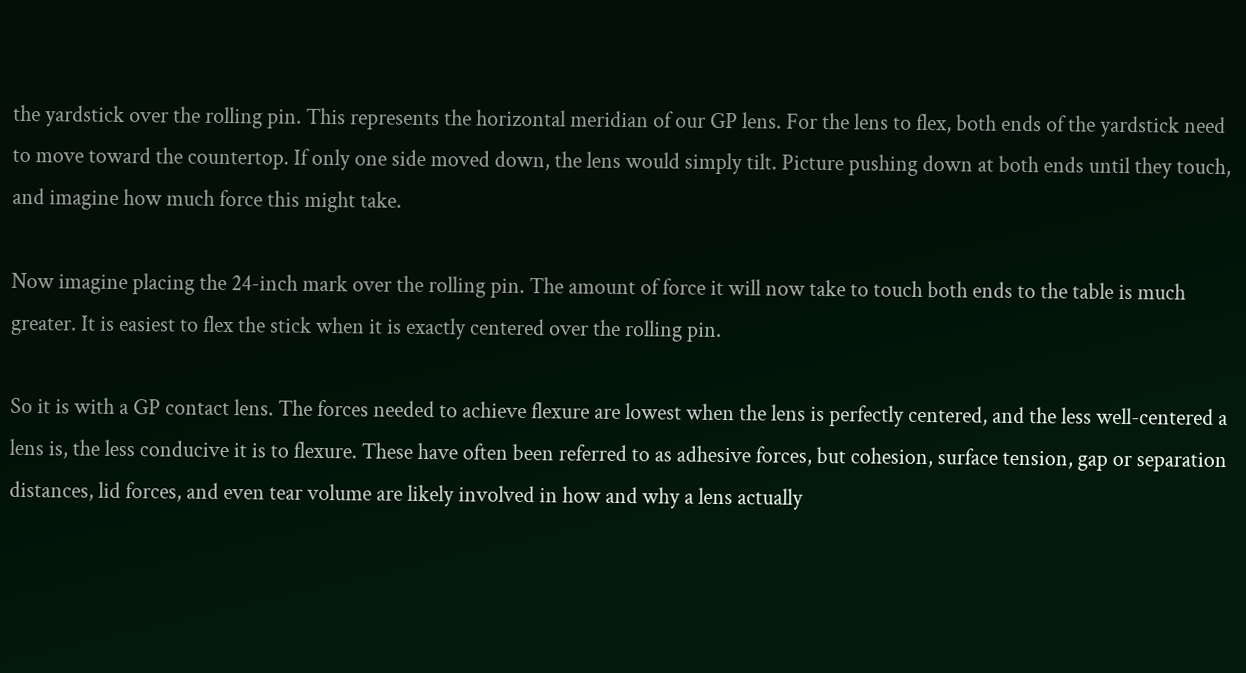the yardstick over the rolling pin. This represents the horizontal meridian of our GP lens. For the lens to flex, both ends of the yardstick need to move toward the countertop. If only one side moved down, the lens would simply tilt. Picture pushing down at both ends until they touch, and imagine how much force this might take.

Now imagine placing the 24-inch mark over the rolling pin. The amount of force it will now take to touch both ends to the table is much greater. It is easiest to flex the stick when it is exactly centered over the rolling pin.

So it is with a GP contact lens. The forces needed to achieve flexure are lowest when the lens is perfectly centered, and the less well-centered a lens is, the less conducive it is to flexure. These have often been referred to as adhesive forces, but cohesion, surface tension, gap or separation distances, lid forces, and even tear volume are likely involved in how and why a lens actually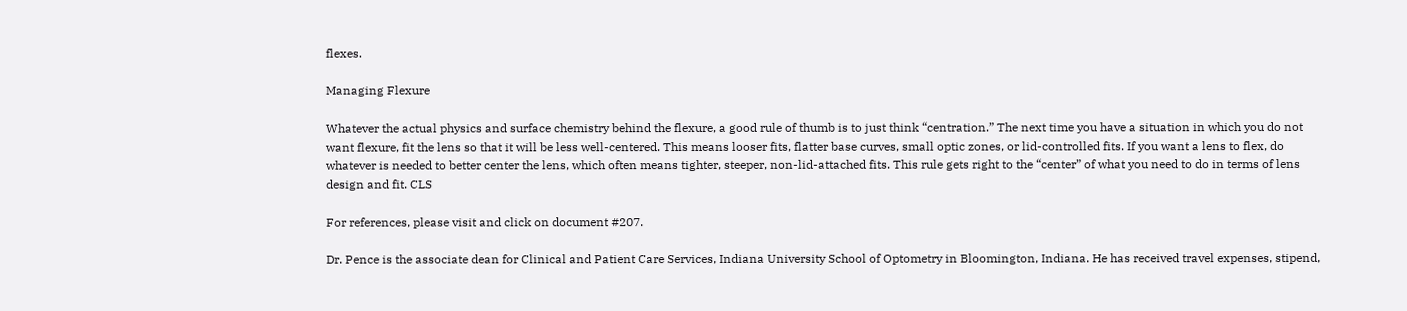flexes.

Managing Flexure

Whatever the actual physics and surface chemistry behind the flexure, a good rule of thumb is to just think “centration.” The next time you have a situation in which you do not want flexure, fit the lens so that it will be less well-centered. This means looser fits, flatter base curves, small optic zones, or lid-controlled fits. If you want a lens to flex, do whatever is needed to better center the lens, which often means tighter, steeper, non-lid-attached fits. This rule gets right to the “center” of what you need to do in terms of lens design and fit. CLS

For references, please visit and click on document #207.

Dr. Pence is the associate dean for Clinical and Patient Care Services, Indiana University School of Optometry in Bloomington, Indiana. He has received travel expenses, stipend,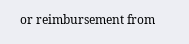or reimbursement from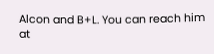Alcon and B+L. You can reach him at